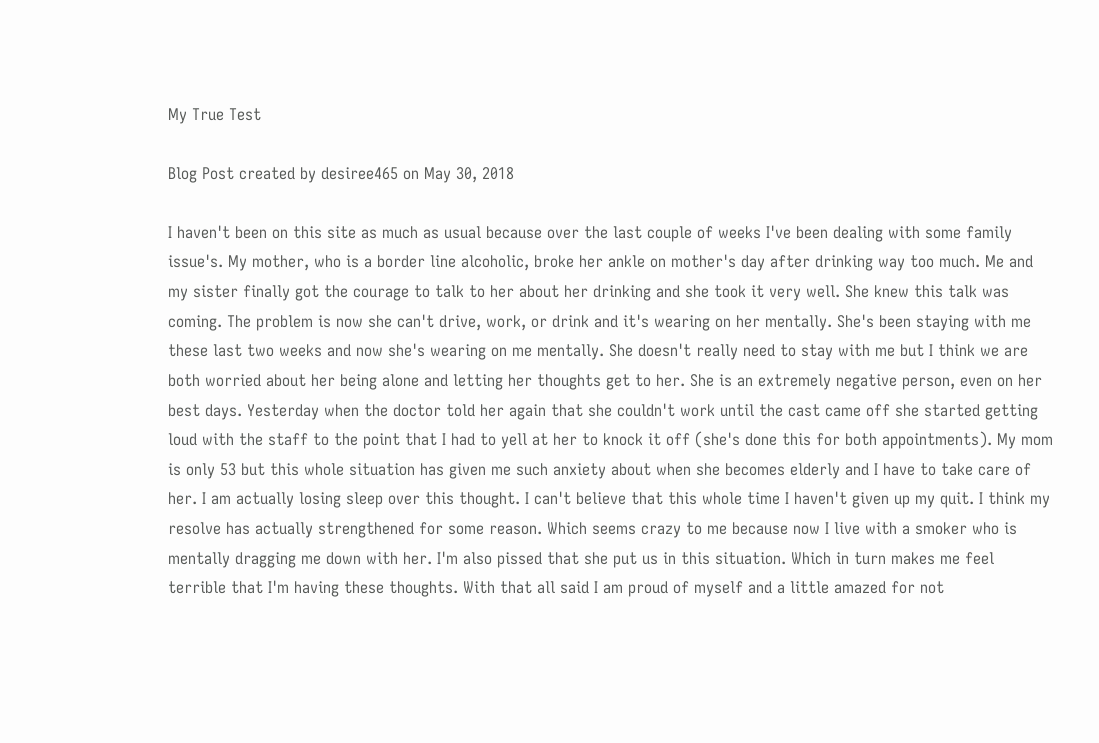My True Test

Blog Post created by desiree465 on May 30, 2018

I haven't been on this site as much as usual because over the last couple of weeks I've been dealing with some family issue's. My mother, who is a border line alcoholic, broke her ankle on mother's day after drinking way too much. Me and my sister finally got the courage to talk to her about her drinking and she took it very well. She knew this talk was coming. The problem is now she can't drive, work, or drink and it's wearing on her mentally. She's been staying with me these last two weeks and now she's wearing on me mentally. She doesn't really need to stay with me but I think we are both worried about her being alone and letting her thoughts get to her. She is an extremely negative person, even on her best days. Yesterday when the doctor told her again that she couldn't work until the cast came off she started getting loud with the staff to the point that I had to yell at her to knock it off (she's done this for both appointments). My mom is only 53 but this whole situation has given me such anxiety about when she becomes elderly and I have to take care of her. I am actually losing sleep over this thought. I can't believe that this whole time I haven't given up my quit. I think my resolve has actually strengthened for some reason. Which seems crazy to me because now I live with a smoker who is mentally dragging me down with her. I'm also pissed that she put us in this situation. Which in turn makes me feel terrible that I'm having these thoughts. With that all said I am proud of myself and a little amazed for not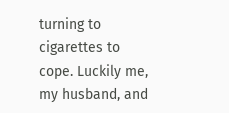turning to cigarettes to cope. Luckily me, my husband, and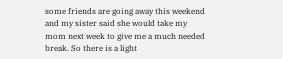some friends are going away this weekend and my sister said she would take my mom next week to give me a much needed break. So there is a light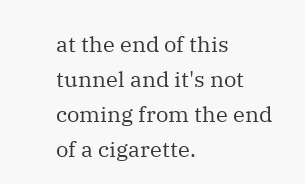at the end of this tunnel and it's not coming from the end of a cigarette.